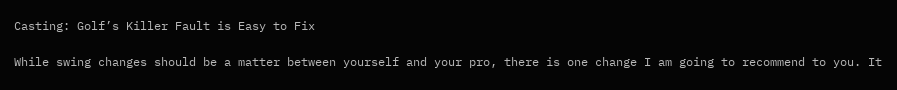Casting: Golf’s Killer Fault is Easy to Fix

While swing changes should be a matter between yourself and your pro, there is one change I am going to recommend to you. It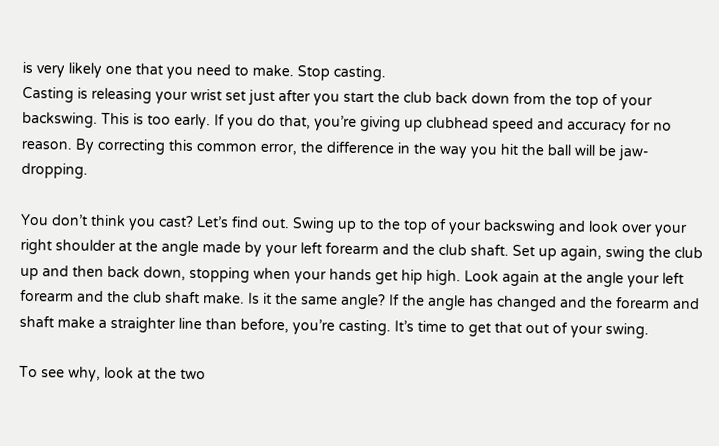is very likely one that you need to make. Stop casting.
Casting is releasing your wrist set just after you start the club back down from the top of your backswing. This is too early. If you do that, you’re giving up clubhead speed and accuracy for no reason. By correcting this common error, the difference in the way you hit the ball will be jaw-dropping.

You don’t think you cast? Let’s find out. Swing up to the top of your backswing and look over your right shoulder at the angle made by your left forearm and the club shaft. Set up again, swing the club up and then back down, stopping when your hands get hip high. Look again at the angle your left forearm and the club shaft make. Is it the same angle? If the angle has changed and the forearm and shaft make a straighter line than before, you’re casting. It’s time to get that out of your swing.

To see why, look at the two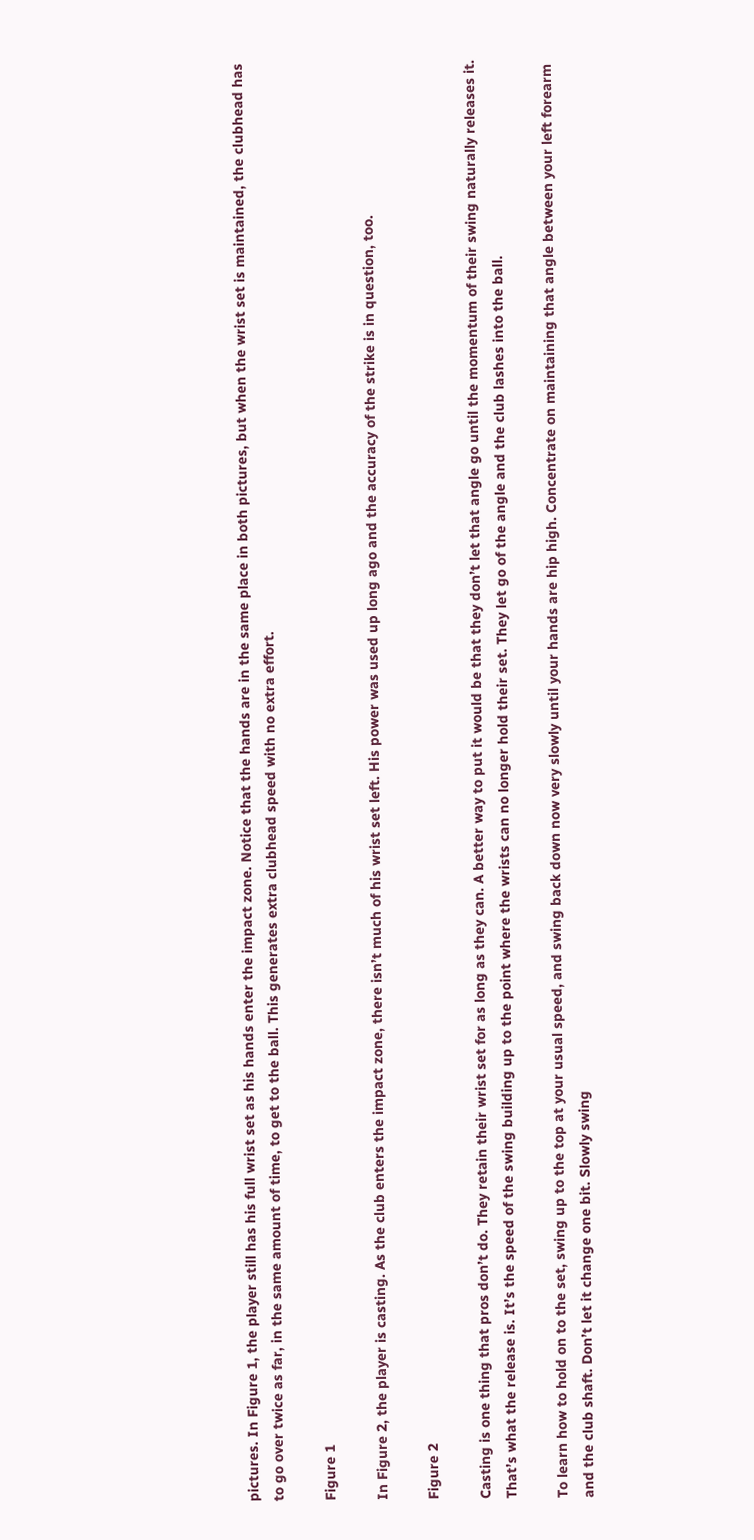pictures. In Figure 1, the player still has his full wrist set as his hands enter the impact zone. Notice that the hands are in the same place in both pictures, but when the wrist set is maintained, the clubhead has to go over twice as far, in the same amount of time, to get to the ball. This generates extra clubhead speed with no extra effort.

Figure 1

In Figure 2, the player is casting. As the club enters the impact zone, there isn’t much of his wrist set left. His power was used up long ago and the accuracy of the strike is in question, too.

Figure 2

Casting is one thing that pros don’t do. They retain their wrist set for as long as they can. A better way to put it would be that they don’t let that angle go until the momentum of their swing naturally releases it. That’s what the release is. It’s the speed of the swing building up to the point where the wrists can no longer hold their set. They let go of the angle and the club lashes into the ball.

To learn how to hold on to the set, swing up to the top at your usual speed, and swing back down now very slowly until your hands are hip high. Concentrate on maintaining that angle between your left forearm and the club shaft. Don’t let it change one bit. Slowly swing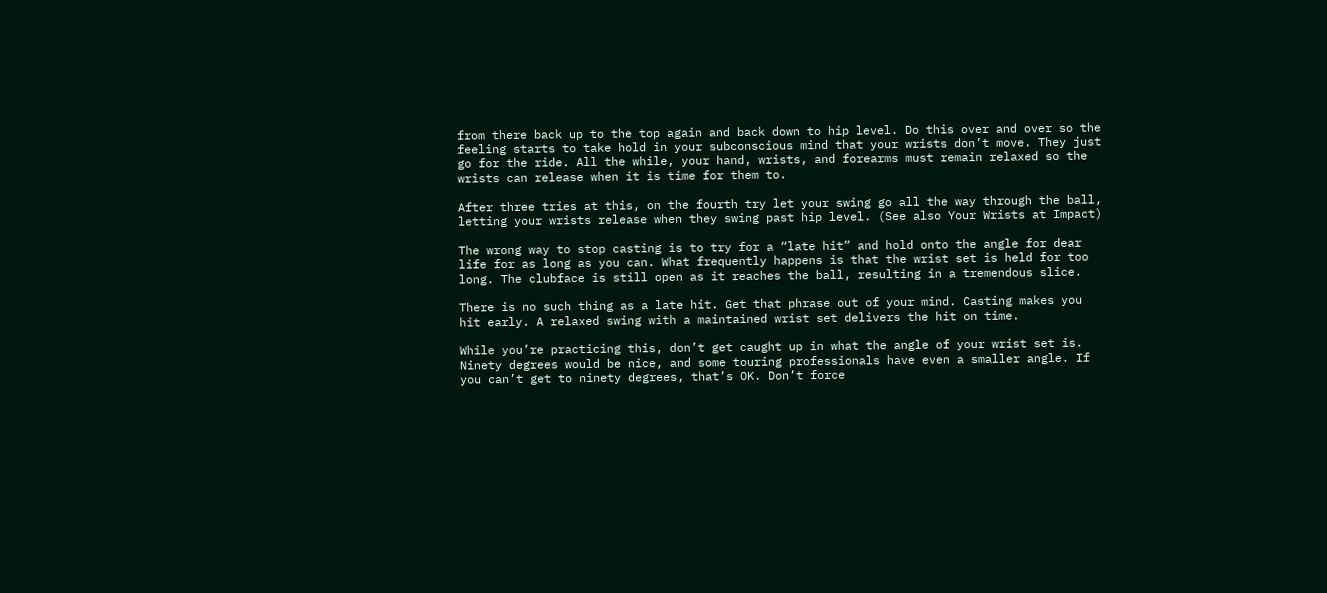from there back up to the top again and back down to hip level. Do this over and over so the feeling starts to take hold in your subconscious mind that your wrists don’t move. They just go for the ride. All the while, your hand, wrists, and forearms must remain relaxed so the wrists can release when it is time for them to.

After three tries at this, on the fourth try let your swing go all the way through the ball, letting your wrists release when they swing past hip level. (See also Your Wrists at Impact)

The wrong way to stop casting is to try for a “late hit” and hold onto the angle for dear life for as long as you can. What frequently happens is that the wrist set is held for too long. The clubface is still open as it reaches the ball, resulting in a tremendous slice.

There is no such thing as a late hit. Get that phrase out of your mind. Casting makes you hit early. A relaxed swing with a maintained wrist set delivers the hit on time.

While you’re practicing this, don’t get caught up in what the angle of your wrist set is. Ninety degrees would be nice, and some touring professionals have even a smaller angle. If you can’t get to ninety degrees, that’s OK. Don’t force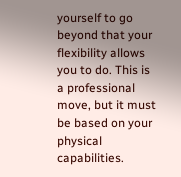yourself to go beyond that your flexibility allows you to do. This is a professional move, but it must be based on your physical capabilities.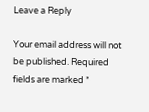Leave a Reply

Your email address will not be published. Required fields are marked *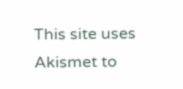This site uses Akismet to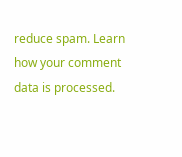reduce spam. Learn how your comment data is processed.